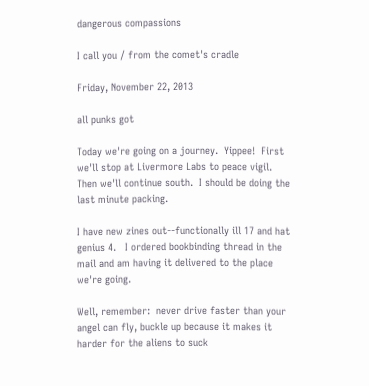dangerous compassions

I call you / from the comet's cradle

Friday, November 22, 2013

all punks got

Today we're going on a journey.  Yippee!  First we'll stop at Livermore Labs to peace vigil.  Then we'll continue south.  I should be doing the last minute packing.

I have new zines out--functionally ill 17 and hat genius 4.   I ordered bookbinding thread in the mail and am having it delivered to the place we're going.

Well, remember:  never drive faster than your angel can fly, buckle up because it makes it harder for the aliens to suck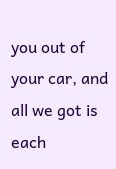you out of your car, and all we got is each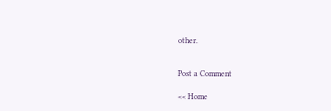other.


Post a Comment

<< Home